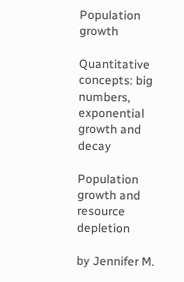Population growth

Quantitative concepts: big numbers, exponential growth and decay

Population growth and resource depletion

by Jennifer M.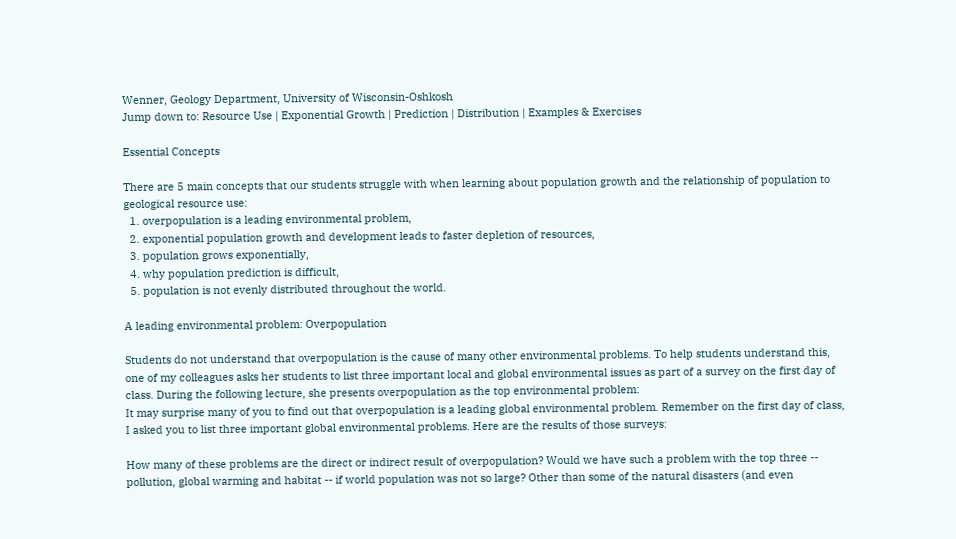Wenner, Geology Department, University of Wisconsin-Oshkosh
Jump down to: Resource Use | Exponential Growth | Prediction | Distribution | Examples & Exercises

Essential Concepts

There are 5 main concepts that our students struggle with when learning about population growth and the relationship of population to geological resource use:
  1. overpopulation is a leading environmental problem,
  2. exponential population growth and development leads to faster depletion of resources,
  3. population grows exponentially,
  4. why population prediction is difficult,
  5. population is not evenly distributed throughout the world.

A leading environmental problem: Overpopulation

Students do not understand that overpopulation is the cause of many other environmental problems. To help students understand this, one of my colleagues asks her students to list three important local and global environmental issues as part of a survey on the first day of class. During the following lecture, she presents overpopulation as the top environmental problem:
It may surprise many of you to find out that overpopulation is a leading global environmental problem. Remember on the first day of class, I asked you to list three important global environmental problems. Here are the results of those surveys:

How many of these problems are the direct or indirect result of overpopulation? Would we have such a problem with the top three -- pollution, global warming and habitat -- if world population was not so large? Other than some of the natural disasters (and even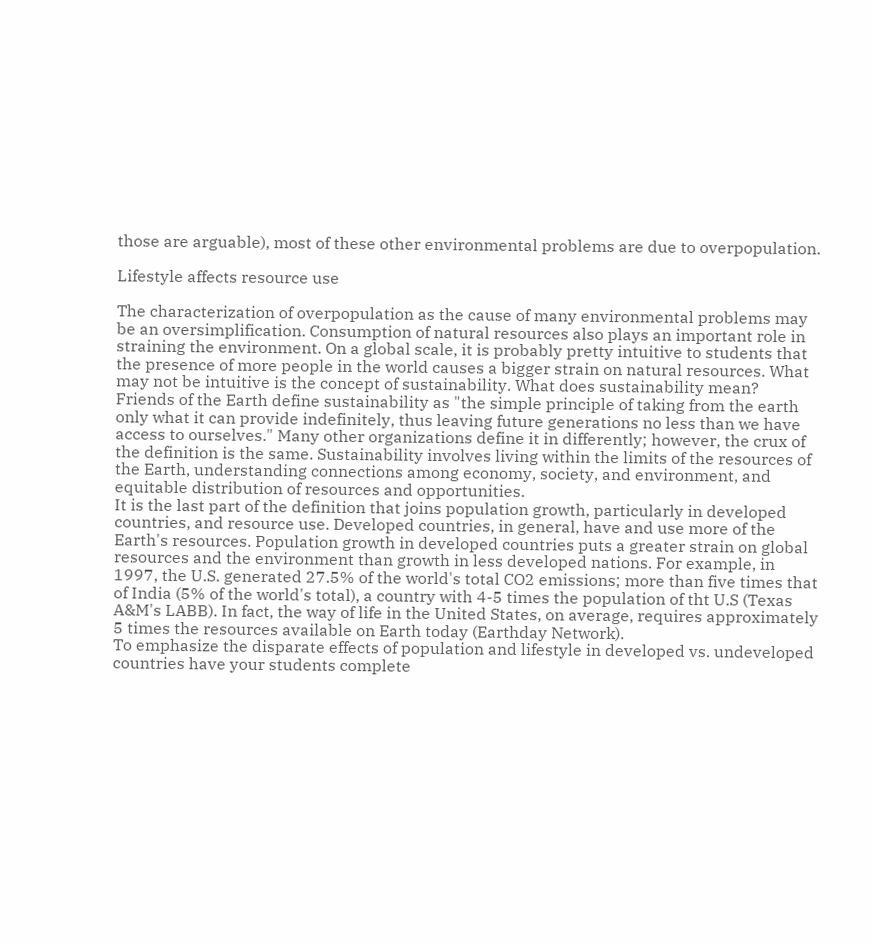those are arguable), most of these other environmental problems are due to overpopulation.

Lifestyle affects resource use

The characterization of overpopulation as the cause of many environmental problems may be an oversimplification. Consumption of natural resources also plays an important role in straining the environment. On a global scale, it is probably pretty intuitive to students that the presence of more people in the world causes a bigger strain on natural resources. What may not be intuitive is the concept of sustainability. What does sustainability mean?
Friends of the Earth define sustainability as "the simple principle of taking from the earth only what it can provide indefinitely, thus leaving future generations no less than we have access to ourselves." Many other organizations define it in differently; however, the crux of the definition is the same. Sustainability involves living within the limits of the resources of the Earth, understanding connections among economy, society, and environment, and equitable distribution of resources and opportunities.
It is the last part of the definition that joins population growth, particularly in developed countries, and resource use. Developed countries, in general, have and use more of the Earth's resources. Population growth in developed countries puts a greater strain on global resources and the environment than growth in less developed nations. For example, in 1997, the U.S. generated 27.5% of the world's total CO2 emissions; more than five times that of India (5% of the world's total), a country with 4-5 times the population of tht U.S (Texas A&M's LABB). In fact, the way of life in the United States, on average, requires approximately 5 times the resources available on Earth today (Earthday Network).
To emphasize the disparate effects of population and lifestyle in developed vs. undeveloped countries have your students complete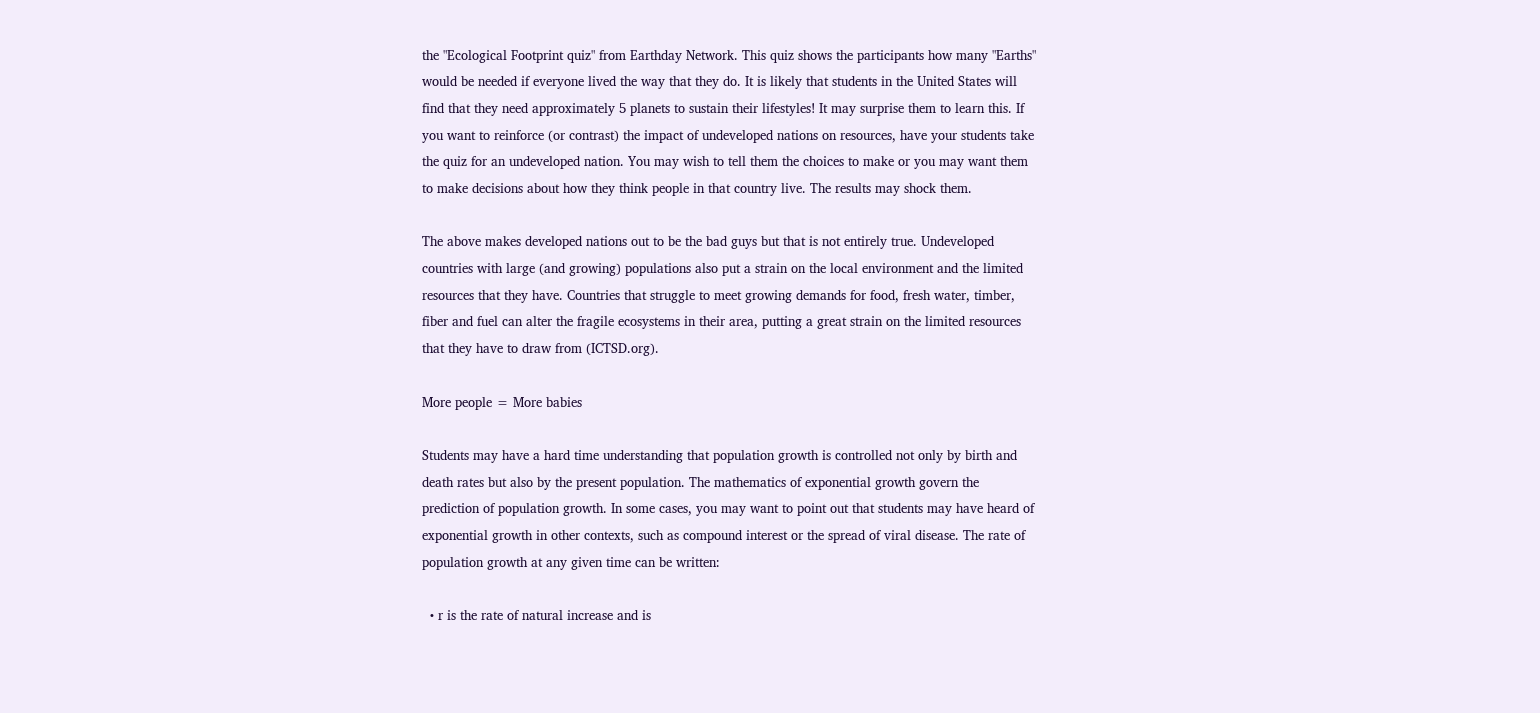the "Ecological Footprint quiz" from Earthday Network. This quiz shows the participants how many "Earths" would be needed if everyone lived the way that they do. It is likely that students in the United States will find that they need approximately 5 planets to sustain their lifestyles! It may surprise them to learn this. If you want to reinforce (or contrast) the impact of undeveloped nations on resources, have your students take the quiz for an undeveloped nation. You may wish to tell them the choices to make or you may want them to make decisions about how they think people in that country live. The results may shock them.

The above makes developed nations out to be the bad guys but that is not entirely true. Undeveloped countries with large (and growing) populations also put a strain on the local environment and the limited resources that they have. Countries that struggle to meet growing demands for food, fresh water, timber, fiber and fuel can alter the fragile ecosystems in their area, putting a great strain on the limited resources that they have to draw from (ICTSD.org).

More people = More babies

Students may have a hard time understanding that population growth is controlled not only by birth and death rates but also by the present population. The mathematics of exponential growth govern the prediction of population growth. In some cases, you may want to point out that students may have heard of exponential growth in other contexts, such as compound interest or the spread of viral disease. The rate of population growth at any given time can be written:

  • r is the rate of natural increase and is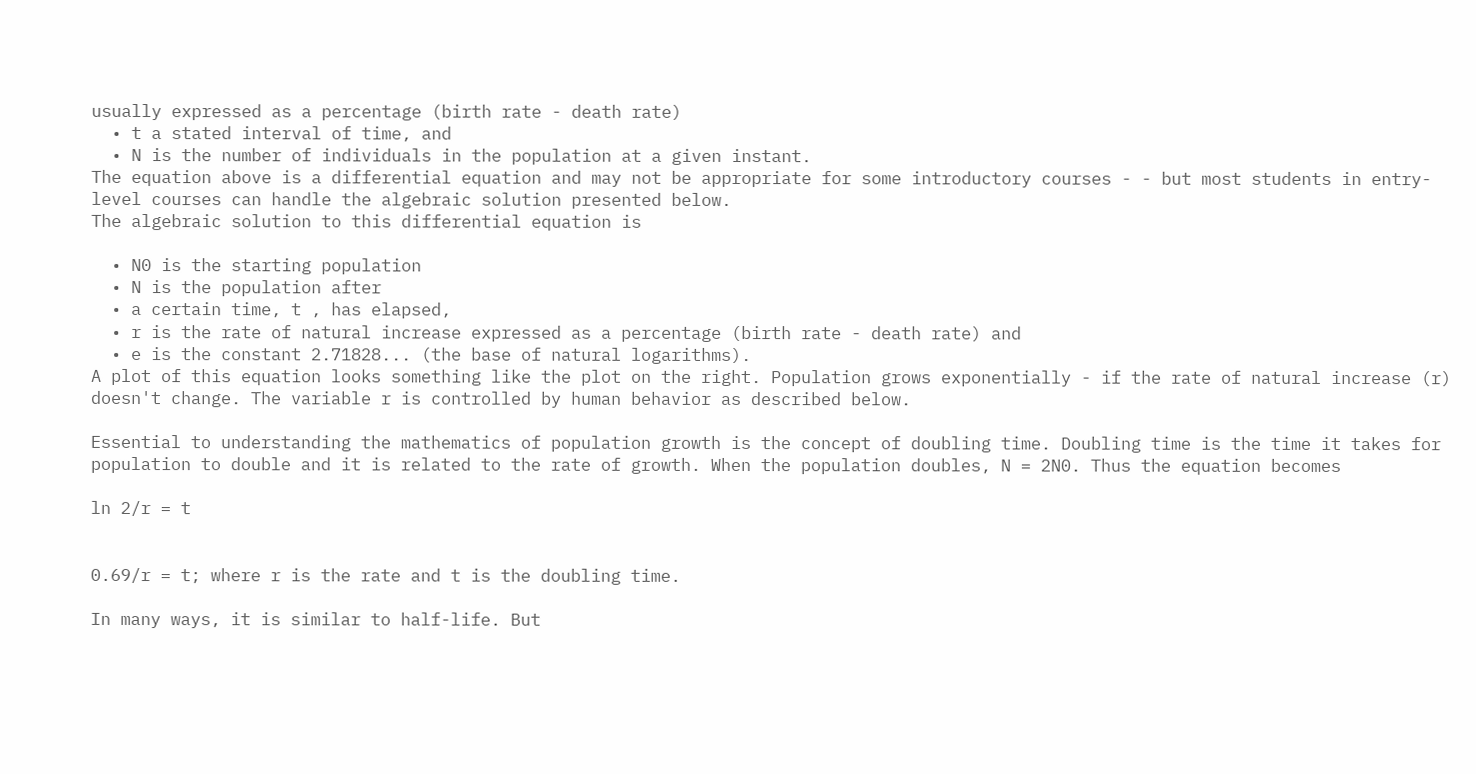usually expressed as a percentage (birth rate - death rate)
  • t a stated interval of time, and
  • N is the number of individuals in the population at a given instant.
The equation above is a differential equation and may not be appropriate for some introductory courses - - but most students in entry-level courses can handle the algebraic solution presented below.
The algebraic solution to this differential equation is

  • N0 is the starting population
  • N is the population after
  • a certain time, t , has elapsed,
  • r is the rate of natural increase expressed as a percentage (birth rate - death rate) and
  • e is the constant 2.71828... (the base of natural logarithms).
A plot of this equation looks something like the plot on the right. Population grows exponentially - if the rate of natural increase (r) doesn't change. The variable r is controlled by human behavior as described below.

Essential to understanding the mathematics of population growth is the concept of doubling time. Doubling time is the time it takes for population to double and it is related to the rate of growth. When the population doubles, N = 2N0. Thus the equation becomes

ln 2/r = t


0.69/r = t; where r is the rate and t is the doubling time.

In many ways, it is similar to half-life. But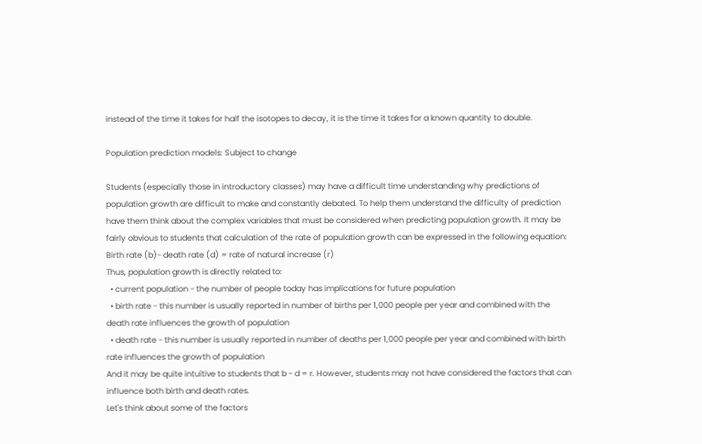instead of the time it takes for half the isotopes to decay, it is the time it takes for a known quantity to double.

Population prediction models: Subject to change

Students (especially those in introductory classes) may have a difficult time understanding why predictions of population growth are difficult to make and constantly debated. To help them understand the difficulty of prediction have them think about the complex variables that must be considered when predicting population growth. It may be fairly obvious to students that calculation of the rate of population growth can be expressed in the following equation:
Birth rate (b)- death rate (d) = rate of natural increase (r)
Thus, population growth is directly related to:
  • current population - the number of people today has implications for future population
  • birth rate - this number is usually reported in number of births per 1,000 people per year and combined with the death rate influences the growth of population
  • death rate - this number is usually reported in number of deaths per 1,000 people per year and combined with birth rate influences the growth of population
And it may be quite intuitive to students that b - d = r. However, students may not have considered the factors that can influence both birth and death rates.
Let's think about some of the factors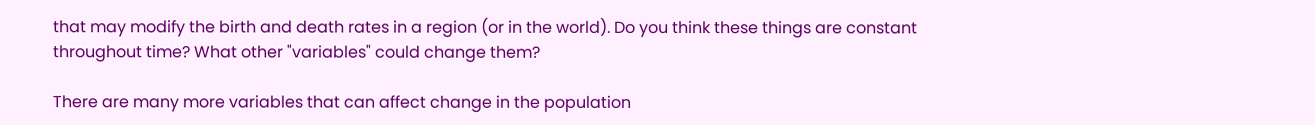that may modify the birth and death rates in a region (or in the world). Do you think these things are constant throughout time? What other "variables" could change them?

There are many more variables that can affect change in the population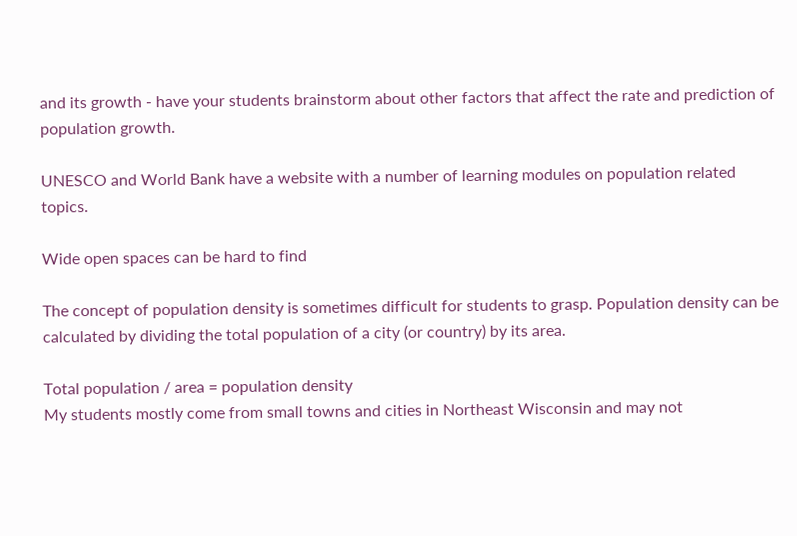and its growth - have your students brainstorm about other factors that affect the rate and prediction of population growth.

UNESCO and World Bank have a website with a number of learning modules on population related topics.

Wide open spaces can be hard to find

The concept of population density is sometimes difficult for students to grasp. Population density can be calculated by dividing the total population of a city (or country) by its area.

Total population / area = population density
My students mostly come from small towns and cities in Northeast Wisconsin and may not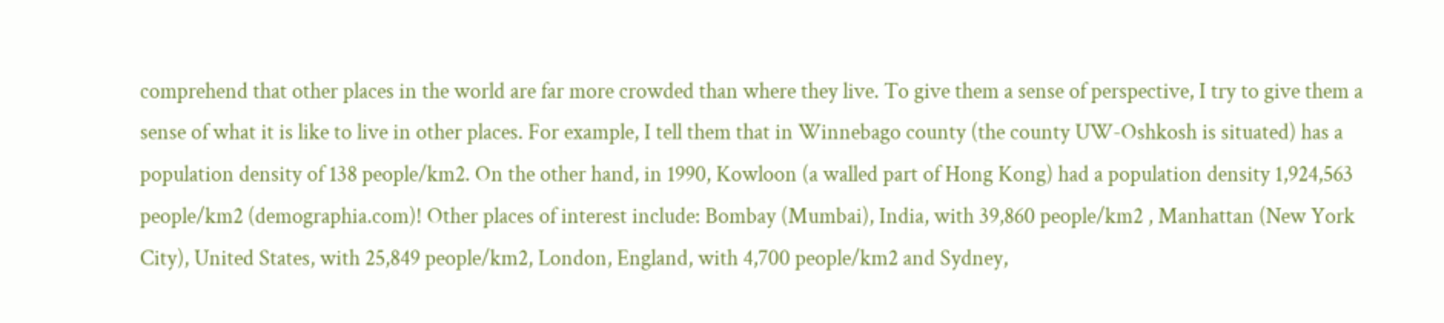comprehend that other places in the world are far more crowded than where they live. To give them a sense of perspective, I try to give them a sense of what it is like to live in other places. For example, I tell them that in Winnebago county (the county UW-Oshkosh is situated) has a population density of 138 people/km2. On the other hand, in 1990, Kowloon (a walled part of Hong Kong) had a population density 1,924,563 people/km2 (demographia.com)! Other places of interest include: Bombay (Mumbai), India, with 39,860 people/km2 , Manhattan (New York City), United States, with 25,849 people/km2, London, England, with 4,700 people/km2 and Sydney,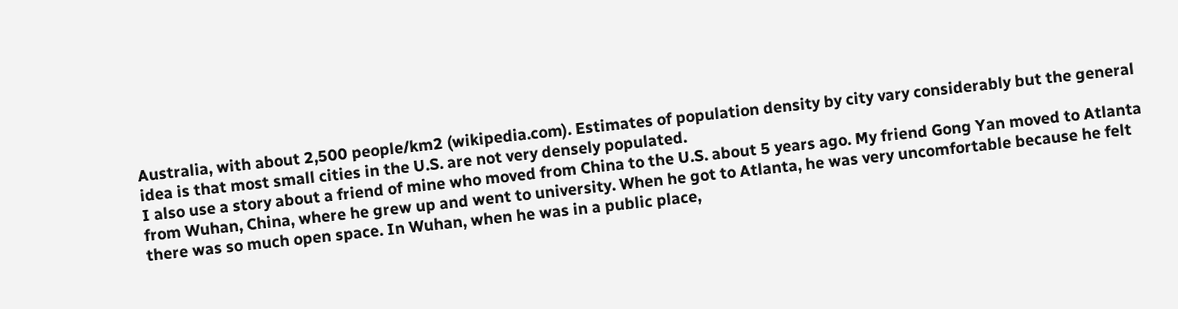Australia, with about 2,500 people/km2 (wikipedia.com). Estimates of population density by city vary considerably but the general idea is that most small cities in the U.S. are not very densely populated.
I also use a story about a friend of mine who moved from China to the U.S. about 5 years ago. My friend Gong Yan moved to Atlanta from Wuhan, China, where he grew up and went to university. When he got to Atlanta, he was very uncomfortable because he felt there was so much open space. In Wuhan, when he was in a public place,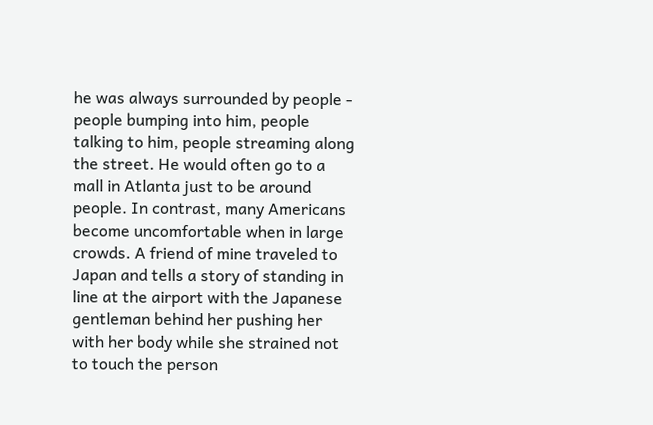he was always surrounded by people - people bumping into him, people talking to him, people streaming along the street. He would often go to a mall in Atlanta just to be around people. In contrast, many Americans become uncomfortable when in large crowds. A friend of mine traveled to Japan and tells a story of standing in line at the airport with the Japanese gentleman behind her pushing her with her body while she strained not to touch the person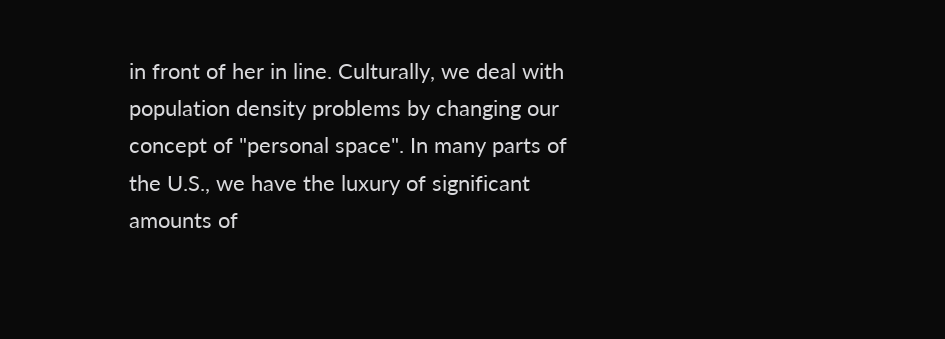in front of her in line. Culturally, we deal with population density problems by changing our concept of "personal space". In many parts of the U.S., we have the luxury of significant amounts of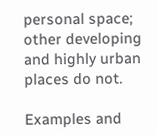personal space; other developing and highly urban places do not.

Examples and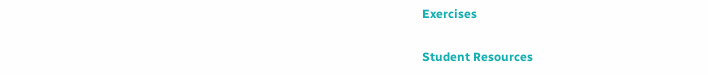Exercises

Student Resources